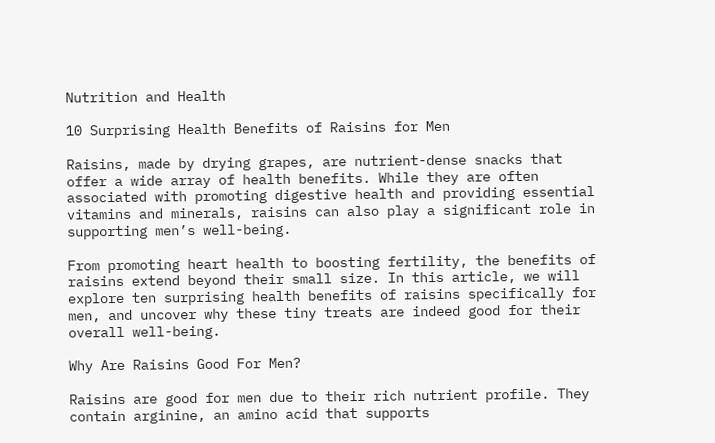Nutrition and Health

10 Surprising Health Benefits of Raisins for Men

Raisins, made by drying grapes, are nutrient-dense snacks that offer a wide array of health benefits. While they are often associated with promoting digestive health and providing essential vitamins and minerals, raisins can also play a significant role in supporting men’s well-being.

From promoting heart health to boosting fertility, the benefits of raisins extend beyond their small size. In this article, we will explore ten surprising health benefits of raisins specifically for men, and uncover why these tiny treats are indeed good for their overall well-being.

Why Are Raisins Good For Men?

Raisins are good for men due to their rich nutrient profile. They contain arginine, an amino acid that supports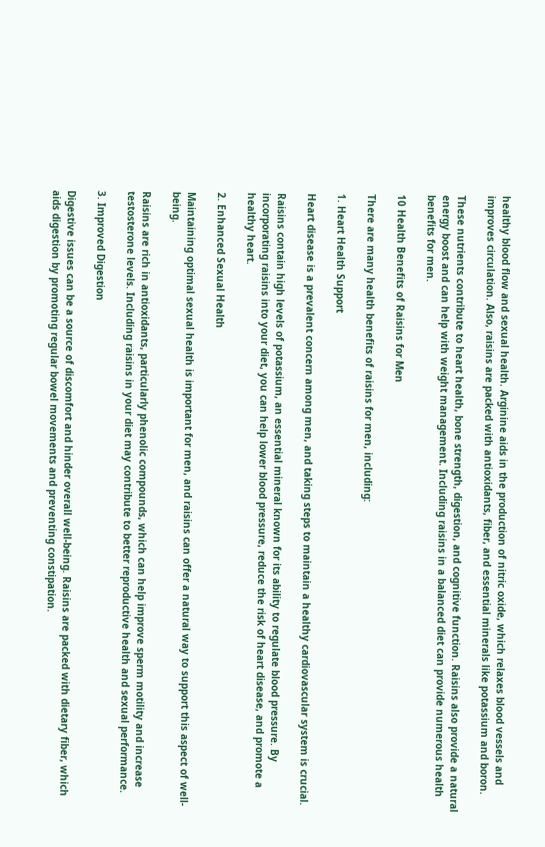healthy blood flow and sexual health. Arginine aids in the production of nitric oxide, which relaxes blood vessels and improves circulation. Also, raisins are packed with antioxidants, fiber, and essential minerals like potassium and boron.

These nutrients contribute to heart health, bone strength, digestion, and cognitive function. Raisins also provide a natural energy boost and can help with weight management. Including raisins in a balanced diet can provide numerous health benefits for men.

10 Health Benefits of Raisins for Men

There are many health benefits of raisins for men, including:

1. Heart Health Support

Heart disease is a prevalent concern among men, and taking steps to maintain a healthy cardiovascular system is crucial.

Raisins contain high levels of potassium, an essential mineral known for its ability to regulate blood pressure. By incorporating raisins into your diet, you can help lower blood pressure, reduce the risk of heart disease, and promote a healthy heart.

2. Enhanced Sexual Health

Maintaining optimal sexual health is important for men, and raisins can offer a natural way to support this aspect of well-being.

Raisins are rich in antioxidants, particularly phenolic compounds, which can help improve sperm motility and increase testosterone levels. Including raisins in your diet may contribute to better reproductive health and sexual performance.

3. Improved Digestion

Digestive issues can be a source of discomfort and hinder overall well-being. Raisins are packed with dietary fiber, which aids digestion by promoting regular bowel movements and preventing constipation.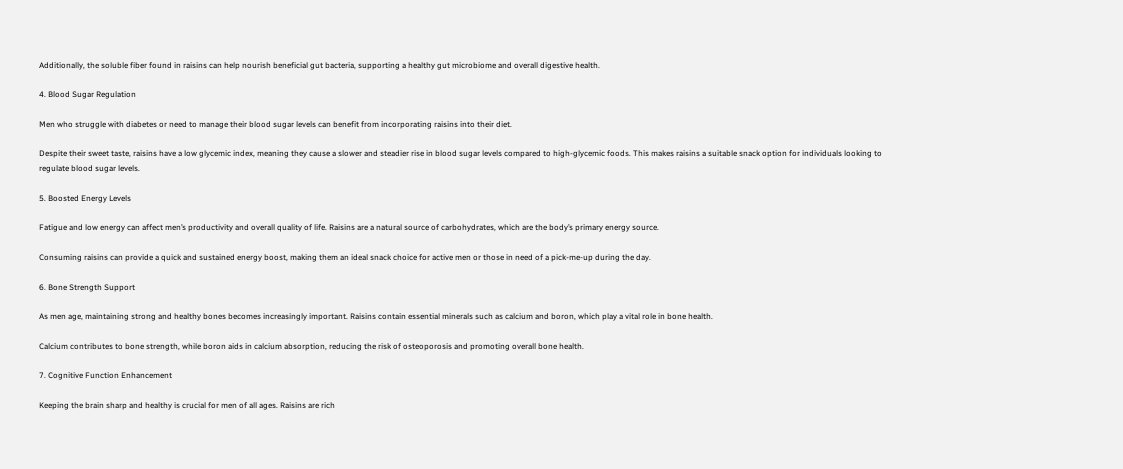Additionally, the soluble fiber found in raisins can help nourish beneficial gut bacteria, supporting a healthy gut microbiome and overall digestive health.

4. Blood Sugar Regulation

Men who struggle with diabetes or need to manage their blood sugar levels can benefit from incorporating raisins into their diet.

Despite their sweet taste, raisins have a low glycemic index, meaning they cause a slower and steadier rise in blood sugar levels compared to high-glycemic foods. This makes raisins a suitable snack option for individuals looking to regulate blood sugar levels.

5. Boosted Energy Levels

Fatigue and low energy can affect men’s productivity and overall quality of life. Raisins are a natural source of carbohydrates, which are the body’s primary energy source.

Consuming raisins can provide a quick and sustained energy boost, making them an ideal snack choice for active men or those in need of a pick-me-up during the day.

6. Bone Strength Support

As men age, maintaining strong and healthy bones becomes increasingly important. Raisins contain essential minerals such as calcium and boron, which play a vital role in bone health.

Calcium contributes to bone strength, while boron aids in calcium absorption, reducing the risk of osteoporosis and promoting overall bone health.

7. Cognitive Function Enhancement

Keeping the brain sharp and healthy is crucial for men of all ages. Raisins are rich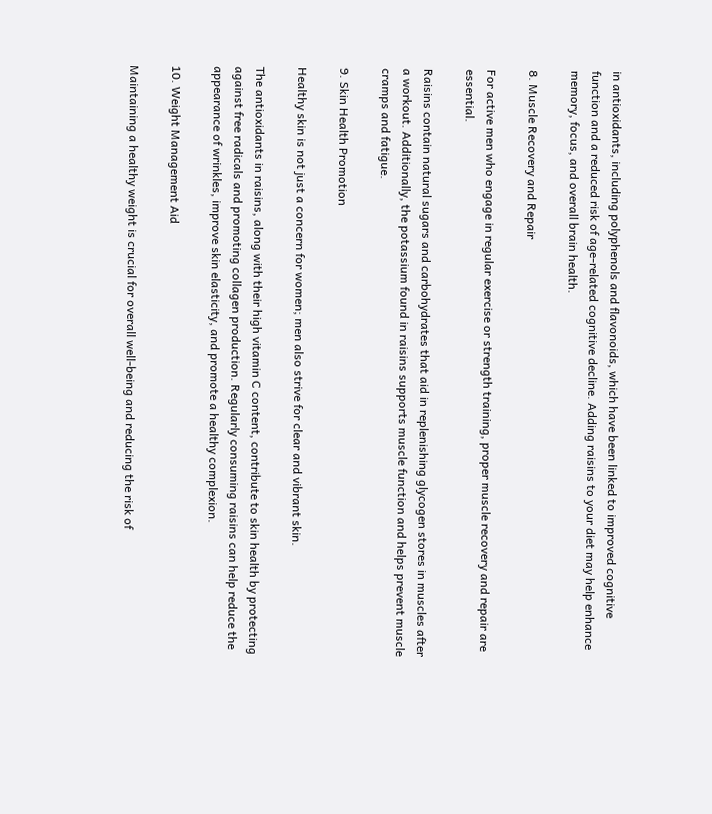in antioxidants, including polyphenols and flavonoids, which have been linked to improved cognitive function and a reduced risk of age-related cognitive decline. Adding raisins to your diet may help enhance memory, focus, and overall brain health.

8. Muscle Recovery and Repair

For active men who engage in regular exercise or strength training, proper muscle recovery and repair are essential.

Raisins contain natural sugars and carbohydrates that aid in replenishing glycogen stores in muscles after a workout. Additionally, the potassium found in raisins supports muscle function and helps prevent muscle cramps and fatigue.

9. Skin Health Promotion

Healthy skin is not just a concern for women; men also strive for clear and vibrant skin.

The antioxidants in raisins, along with their high vitamin C content, contribute to skin health by protecting against free radicals and promoting collagen production. Regularly consuming raisins can help reduce the appearance of wrinkles, improve skin elasticity, and promote a healthy complexion.

10. Weight Management Aid

Maintaining a healthy weight is crucial for overall well-being and reducing the risk of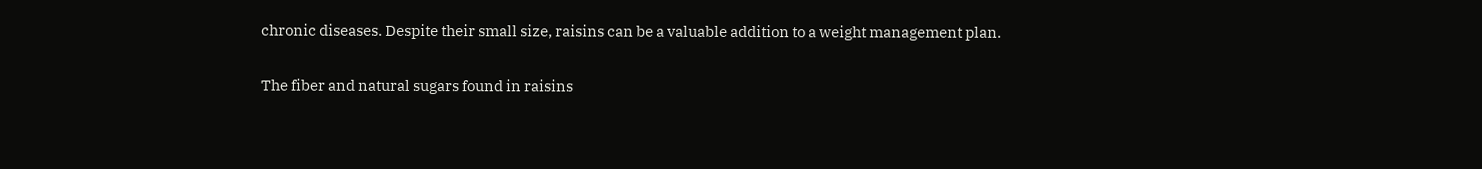chronic diseases. Despite their small size, raisins can be a valuable addition to a weight management plan.

The fiber and natural sugars found in raisins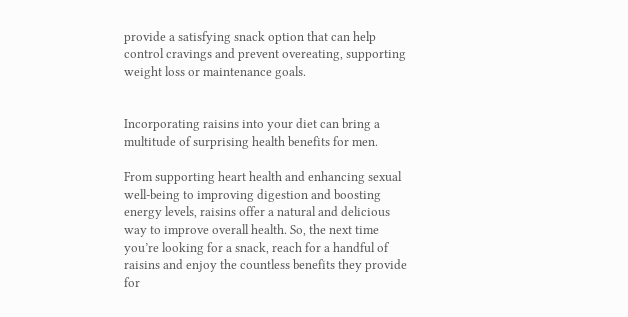provide a satisfying snack option that can help control cravings and prevent overeating, supporting weight loss or maintenance goals.


Incorporating raisins into your diet can bring a multitude of surprising health benefits for men.

From supporting heart health and enhancing sexual well-being to improving digestion and boosting energy levels, raisins offer a natural and delicious way to improve overall health. So, the next time you’re looking for a snack, reach for a handful of raisins and enjoy the countless benefits they provide for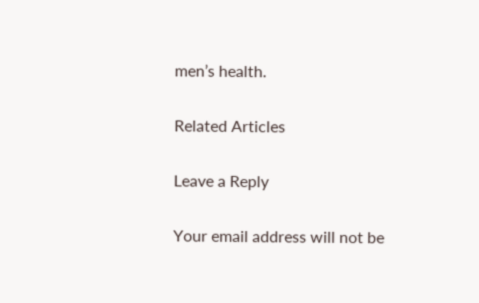men’s health.

Related Articles

Leave a Reply

Your email address will not be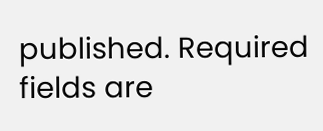published. Required fields are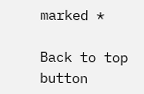marked *

Back to top button